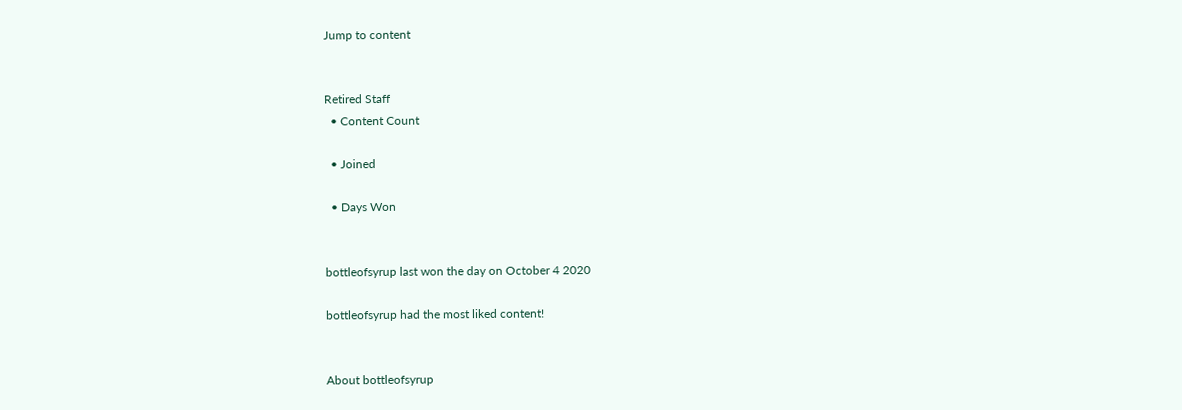Jump to content


Retired Staff
  • Content Count

  • Joined

  • Days Won


bottleofsyrup last won the day on October 4 2020

bottleofsyrup had the most liked content!


About bottleofsyrup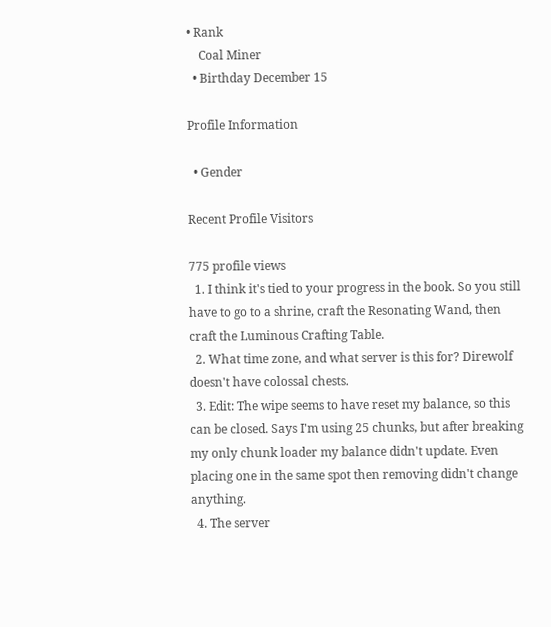• Rank
    Coal Miner
  • Birthday December 15

Profile Information

  • Gender

Recent Profile Visitors

775 profile views
  1. I think it's tied to your progress in the book. So you still have to go to a shrine, craft the Resonating Wand, then craft the Luminous Crafting Table.
  2. What time zone, and what server is this for? Direwolf doesn't have colossal chests.
  3. Edit: The wipe seems to have reset my balance, so this can be closed. Says I'm using 25 chunks, but after breaking my only chunk loader my balance didn't update. Even placing one in the same spot then removing didn't change anything.
  4. The server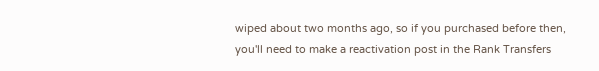wiped about two months ago, so if you purchased before then, you'll need to make a reactivation post in the Rank Transfers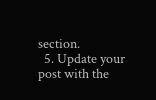section.
  5. Update your post with the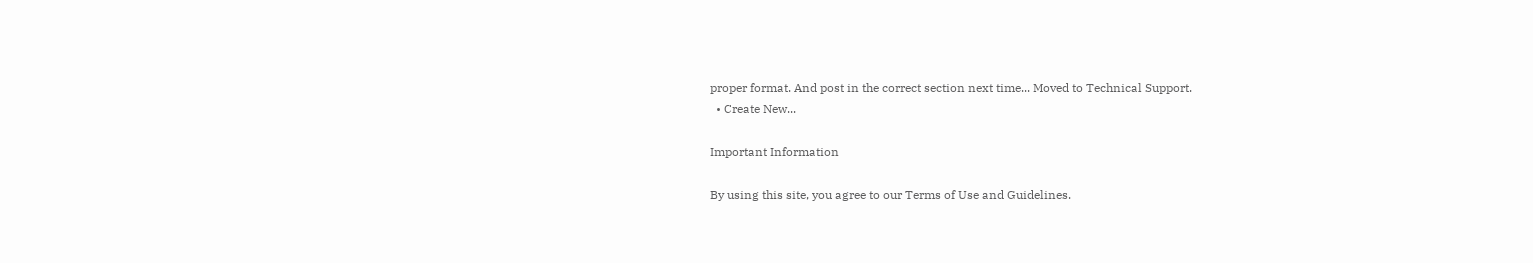proper format. And post in the correct section next time... Moved to Technical Support.
  • Create New...

Important Information

By using this site, you agree to our Terms of Use and Guidelines.